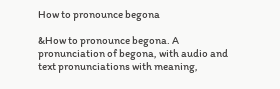How to pronounce begona

&How to pronounce begona. A pronunciation of begona, with audio and text pronunciations with meaning,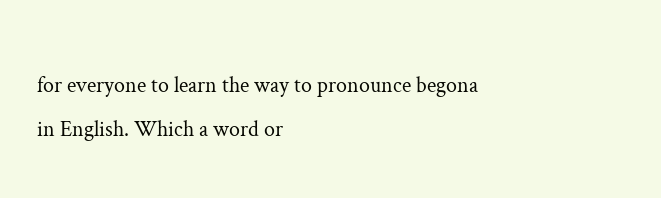for everyone to learn the way to pronounce begona in English. Which a word or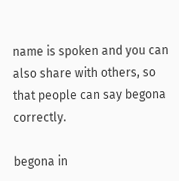name is spoken and you can also share with others, so that people can say begona correctly.

begona in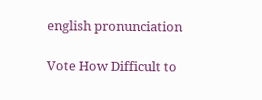english pronunciation

Vote How Difficult to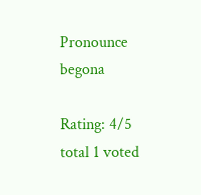Pronounce begona

Rating: 4/5 total 1 voted